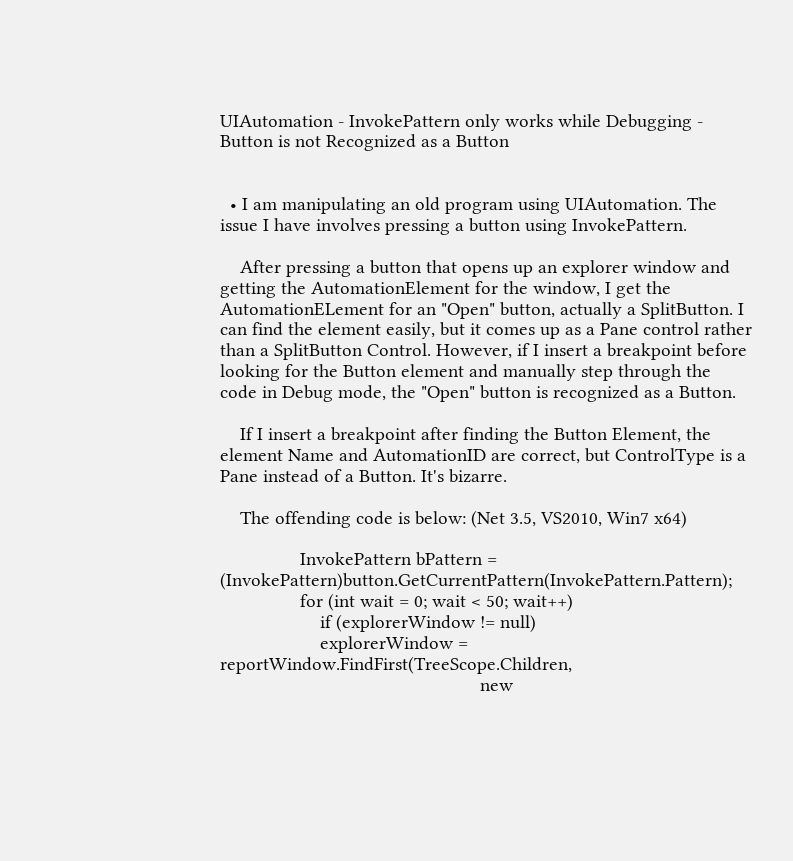UIAutomation - InvokePattern only works while Debugging - Button is not Recognized as a Button


  • I am manipulating an old program using UIAutomation. The issue I have involves pressing a button using InvokePattern.

    After pressing a button that opens up an explorer window and getting the AutomationElement for the window, I get the AutomationELement for an "Open" button, actually a SplitButton. I can find the element easily, but it comes up as a Pane control rather than a SplitButton Control. However, if I insert a breakpoint before looking for the Button element and manually step through the code in Debug mode, the "Open" button is recognized as a Button.

    If I insert a breakpoint after finding the Button Element, the element Name and AutomationID are correct, but ControlType is a Pane instead of a Button. It's bizarre.

    The offending code is below: (Net 3.5, VS2010, Win7 x64)

                InvokePattern bPattern = (InvokePattern)button.GetCurrentPattern(InvokePattern.Pattern);
                for (int wait = 0; wait < 50; wait++)
                    if (explorerWindow != null)
                    explorerWindow = reportWindow.FindFirst(TreeScope.Children,
                                                    new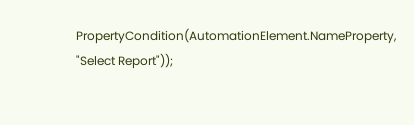PropertyCondition(AutomationElement.NameProperty, "Select Report"));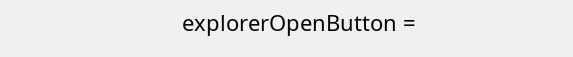explorerOpenButton =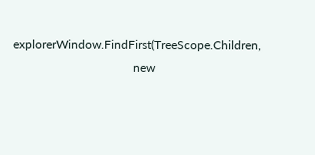explorerWindow.FindFirst(TreeScope.Children,
                                        new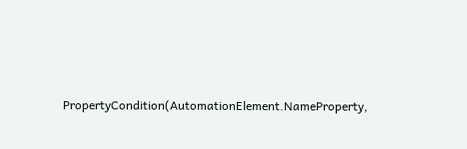PropertyCondition(AutomationElement.NameProperty,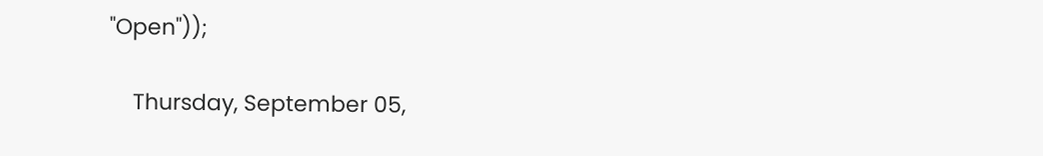"Open"));

    Thursday, September 05,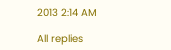2013 2:14 AM

All replies